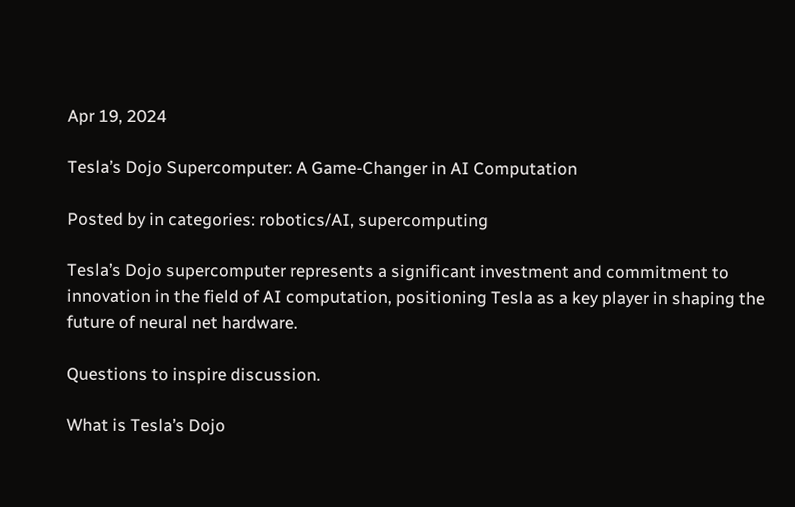Apr 19, 2024

Tesla’s Dojo Supercomputer: A Game-Changer in AI Computation

Posted by in categories: robotics/AI, supercomputing

Tesla’s Dojo supercomputer represents a significant investment and commitment to innovation in the field of AI computation, positioning Tesla as a key player in shaping the future of neural net hardware.

Questions to inspire discussion.

What is Tesla’s Dojo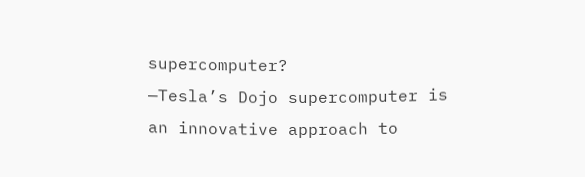supercomputer?
—Tesla’s Dojo supercomputer is an innovative approach to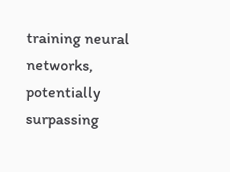training neural networks, potentially surpassing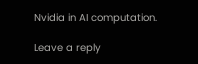Nvidia in AI computation.

Leave a reply